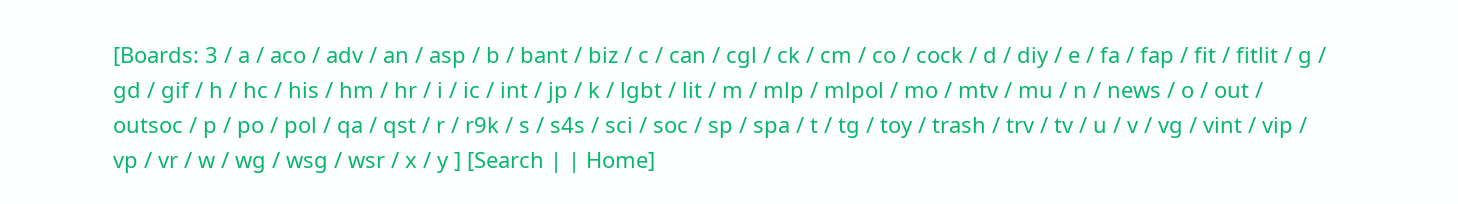[Boards: 3 / a / aco / adv / an / asp / b / bant / biz / c / can / cgl / ck / cm / co / cock / d / diy / e / fa / fap / fit / fitlit / g / gd / gif / h / hc / his / hm / hr / i / ic / int / jp / k / lgbt / lit / m / mlp / mlpol / mo / mtv / mu / n / news / o / out / outsoc / p / po / pol / qa / qst / r / r9k / s / s4s / sci / soc / sp / spa / t / tg / toy / trash / trv / tv / u / v / vg / vint / vip / vp / vr / w / wg / wsg / wsr / x / y ] [Search | | Home]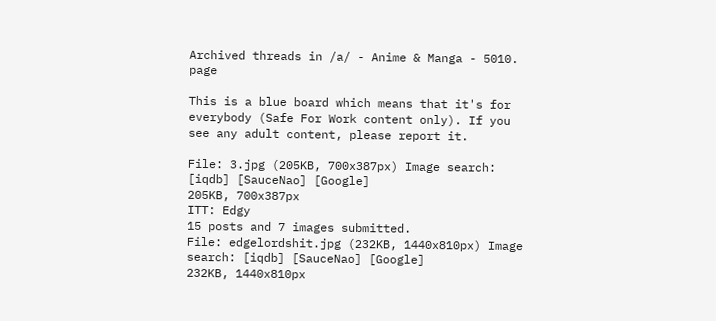Archived threads in /a/ - Anime & Manga - 5010. page

This is a blue board which means that it's for everybody (Safe For Work content only). If you see any adult content, please report it.

File: 3.jpg (205KB, 700x387px) Image search: [iqdb] [SauceNao] [Google]
205KB, 700x387px
ITT: Edgy
15 posts and 7 images submitted.
File: edgelordshit.jpg (232KB, 1440x810px) Image search: [iqdb] [SauceNao] [Google]
232KB, 1440x810px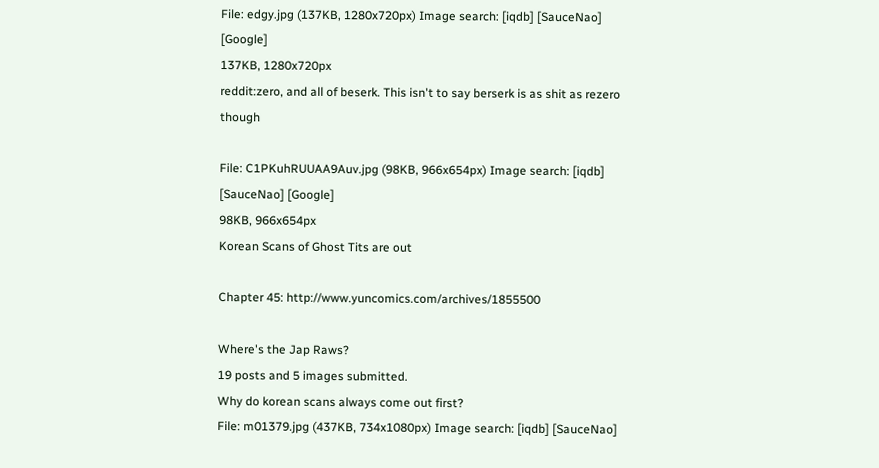File: edgy.jpg (137KB, 1280x720px) Image search: [iqdb] [SauceNao] [Google]
137KB, 1280x720px
reddit:zero, and all of beserk. This isn't to say berserk is as shit as rezero though

File: C1PKuhRUUAA9Auv.jpg (98KB, 966x654px) Image search: [iqdb] [SauceNao] [Google]
98KB, 966x654px
Korean Scans of Ghost Tits are out

Chapter 45: http://www.yuncomics.com/archives/1855500

Where's the Jap Raws?
19 posts and 5 images submitted.
Why do korean scans always come out first?
File: m01379.jpg (437KB, 734x1080px) Image search: [iqdb] [SauceNao]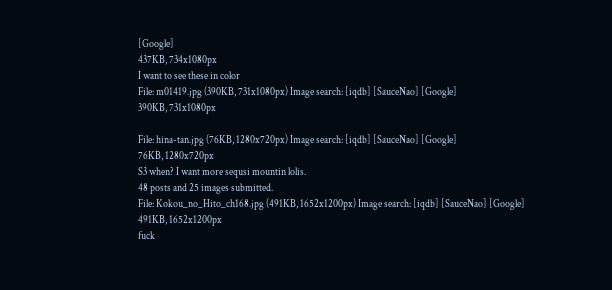[Google]
437KB, 734x1080px
I want to see these in color
File: m01419.jpg (390KB, 731x1080px) Image search: [iqdb] [SauceNao] [Google]
390KB, 731x1080px

File: hina-tan.jpg (76KB, 1280x720px) Image search: [iqdb] [SauceNao] [Google]
76KB, 1280x720px
S3 when? I want more sequsi mountin lolis.
48 posts and 25 images submitted.
File: Kokou_no_Hito_ch168.jpg (491KB, 1652x1200px) Image search: [iqdb] [SauceNao] [Google]
491KB, 1652x1200px
fuck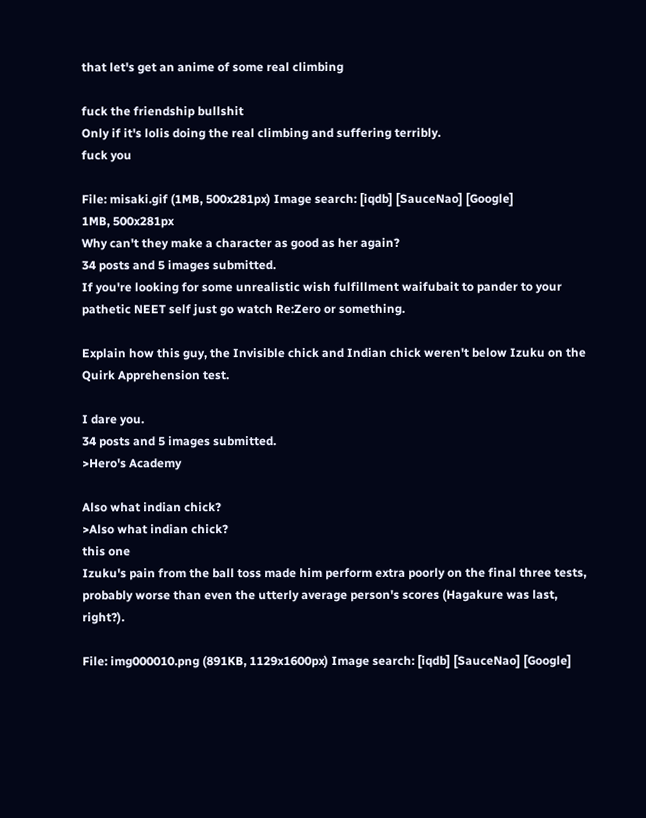that let's get an anime of some real climbing

fuck the friendship bullshit
Only if it's lolis doing the real climbing and suffering terribly.
fuck you

File: misaki.gif (1MB, 500x281px) Image search: [iqdb] [SauceNao] [Google]
1MB, 500x281px
Why can't they make a character as good as her again?
34 posts and 5 images submitted.
If you're looking for some unrealistic wish fulfillment waifubait to pander to your pathetic NEET self just go watch Re:Zero or something.

Explain how this guy, the Invisible chick and Indian chick weren't below Izuku on the Quirk Apprehension test.

I dare you.
34 posts and 5 images submitted.
>Hero's Academy

Also what indian chick?
>Also what indian chick?
this one
Izuku's pain from the ball toss made him perform extra poorly on the final three tests, probably worse than even the utterly average person's scores (Hagakure was last, right?).

File: img000010.png (891KB, 1129x1600px) Image search: [iqdb] [SauceNao] [Google]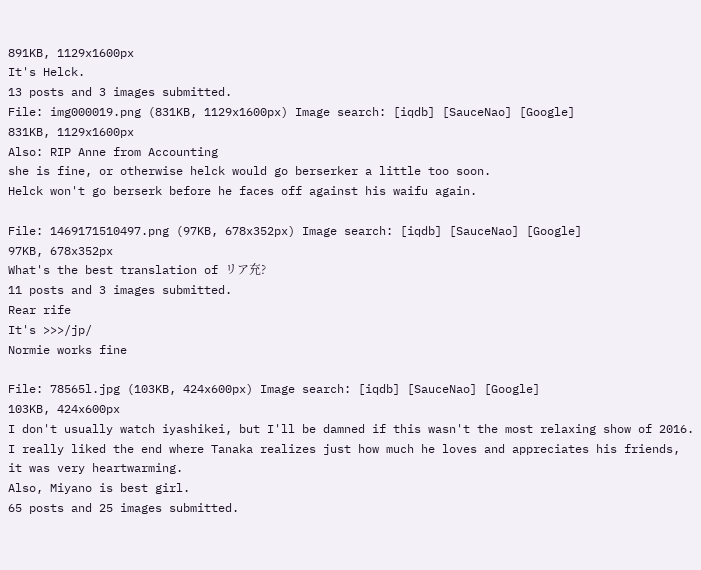891KB, 1129x1600px
It's Helck.
13 posts and 3 images submitted.
File: img000019.png (831KB, 1129x1600px) Image search: [iqdb] [SauceNao] [Google]
831KB, 1129x1600px
Also: RIP Anne from Accounting
she is fine, or otherwise helck would go berserker a little too soon.
Helck won't go berserk before he faces off against his waifu again.

File: 1469171510497.png (97KB, 678x352px) Image search: [iqdb] [SauceNao] [Google]
97KB, 678x352px
What's the best translation of リア充?
11 posts and 3 images submitted.
Rear rife
It's >>>/jp/
Normie works fine

File: 78565l.jpg (103KB, 424x600px) Image search: [iqdb] [SauceNao] [Google]
103KB, 424x600px
I don't usually watch iyashikei, but I'll be damned if this wasn't the most relaxing show of 2016. I really liked the end where Tanaka realizes just how much he loves and appreciates his friends, it was very heartwarming.
Also, Miyano is best girl.
65 posts and 25 images submitted.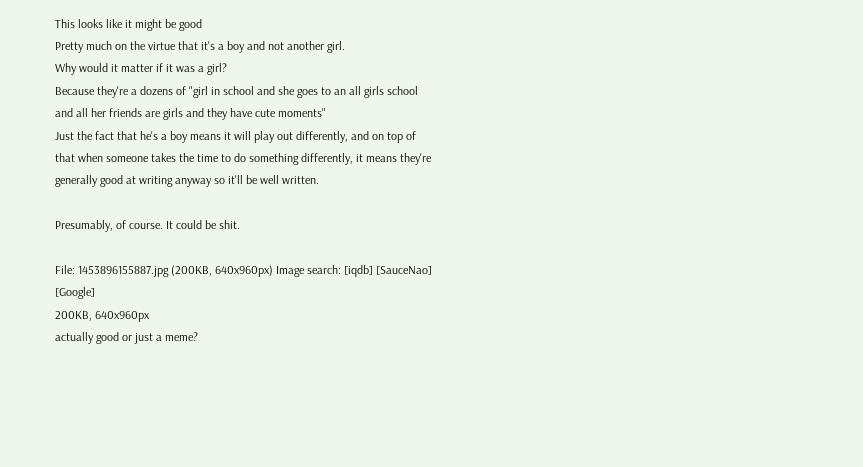This looks like it might be good
Pretty much on the virtue that it's a boy and not another girl.
Why would it matter if it was a girl?
Because they're a dozens of "girl in school and she goes to an all girls school and all her friends are girls and they have cute moments"
Just the fact that he's a boy means it will play out differently, and on top of that when someone takes the time to do something differently, it means they're generally good at writing anyway so it'll be well written.

Presumably, of course. It could be shit.

File: 1453896155887.jpg (200KB, 640x960px) Image search: [iqdb] [SauceNao] [Google]
200KB, 640x960px
actually good or just a meme?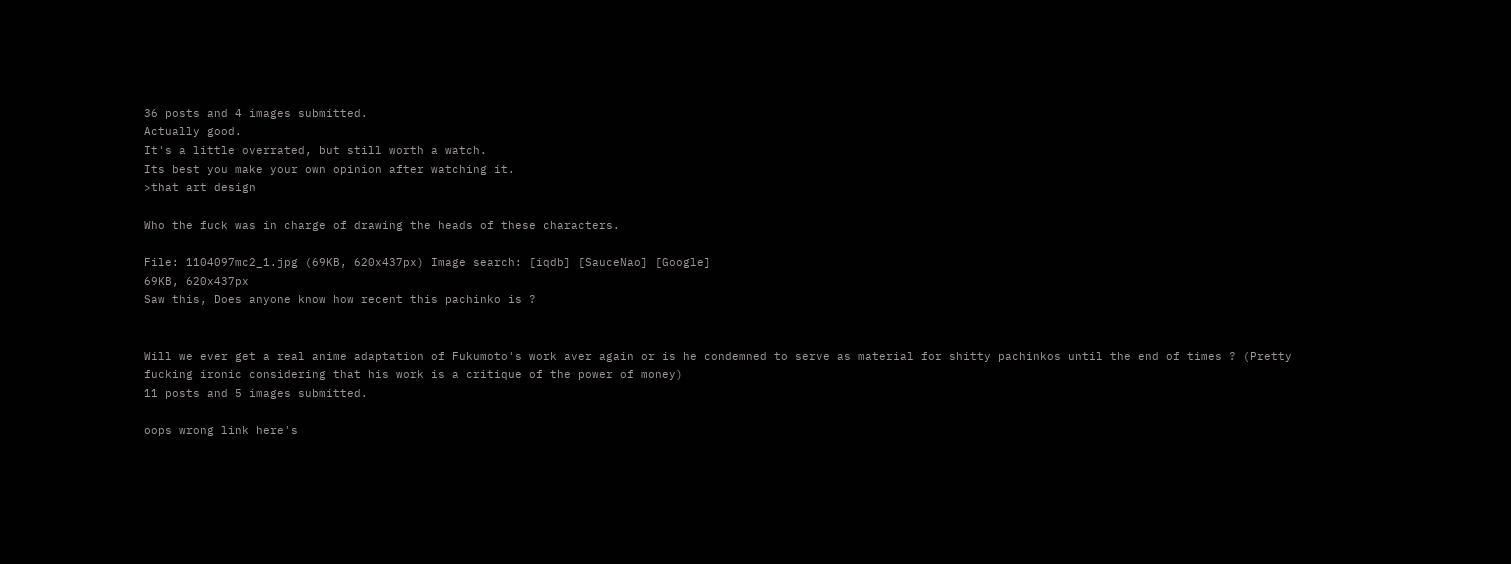36 posts and 4 images submitted.
Actually good.
It's a little overrated, but still worth a watch.
Its best you make your own opinion after watching it.
>that art design

Who the fuck was in charge of drawing the heads of these characters.

File: 1104097mc2_1.jpg (69KB, 620x437px) Image search: [iqdb] [SauceNao] [Google]
69KB, 620x437px
Saw this, Does anyone know how recent this pachinko is ?


Will we ever get a real anime adaptation of Fukumoto's work aver again or is he condemned to serve as material for shitty pachinkos until the end of times ? (Pretty fucking ironic considering that his work is a critique of the power of money)
11 posts and 5 images submitted.

oops wrong link here's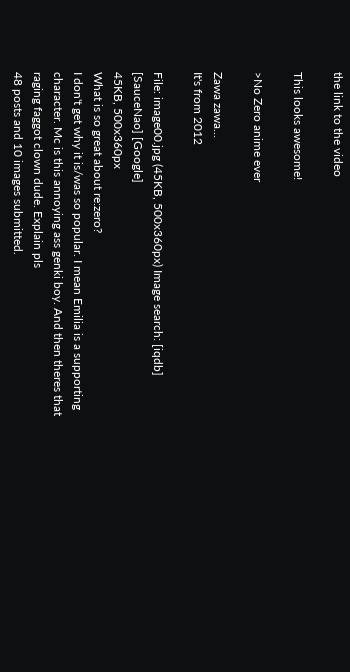the link to the video

This looks awesome!

>No Zero anime ever

Zawa zawa...
It's from 2012

File: image00.jpg (45KB, 500x360px) Image search: [iqdb] [SauceNao] [Google]
45KB, 500x360px
What is so great about re:zero?
I don't get why it is/was so popular. I mean Emilia is a supporting character. Mc is this annoying ass genki boy. And then theres that raging faggot clown dude. Explain pls
48 posts and 10 images submitted.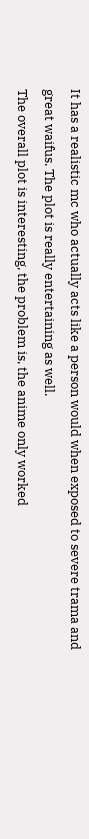It has a realistic mc who actually acts like a person would when exposed to severe trama and great waifus. The plot is really entertaining as well.
The overall plot is interesting, the problem is, the anime only worked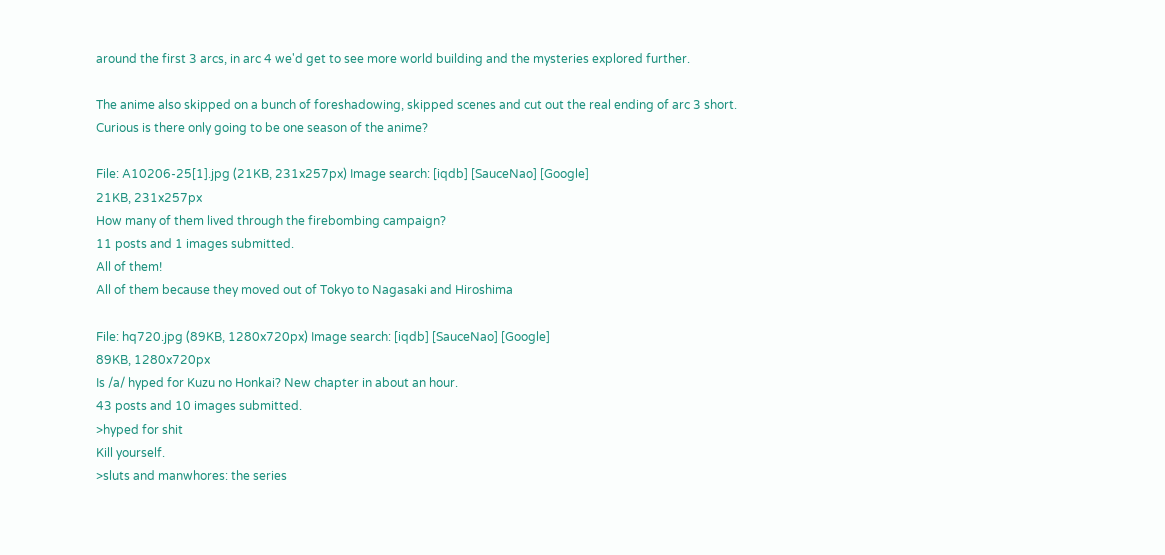around the first 3 arcs, in arc 4 we'd get to see more world building and the mysteries explored further.

The anime also skipped on a bunch of foreshadowing, skipped scenes and cut out the real ending of arc 3 short.
Curious is there only going to be one season of the anime?

File: A10206-25[1].jpg (21KB, 231x257px) Image search: [iqdb] [SauceNao] [Google]
21KB, 231x257px
How many of them lived through the firebombing campaign?
11 posts and 1 images submitted.
All of them!
All of them because they moved out of Tokyo to Nagasaki and Hiroshima

File: hq720.jpg (89KB, 1280x720px) Image search: [iqdb] [SauceNao] [Google]
89KB, 1280x720px
Is /a/ hyped for Kuzu no Honkai? New chapter in about an hour.
43 posts and 10 images submitted.
>hyped for shit
Kill yourself.
>sluts and manwhores: the series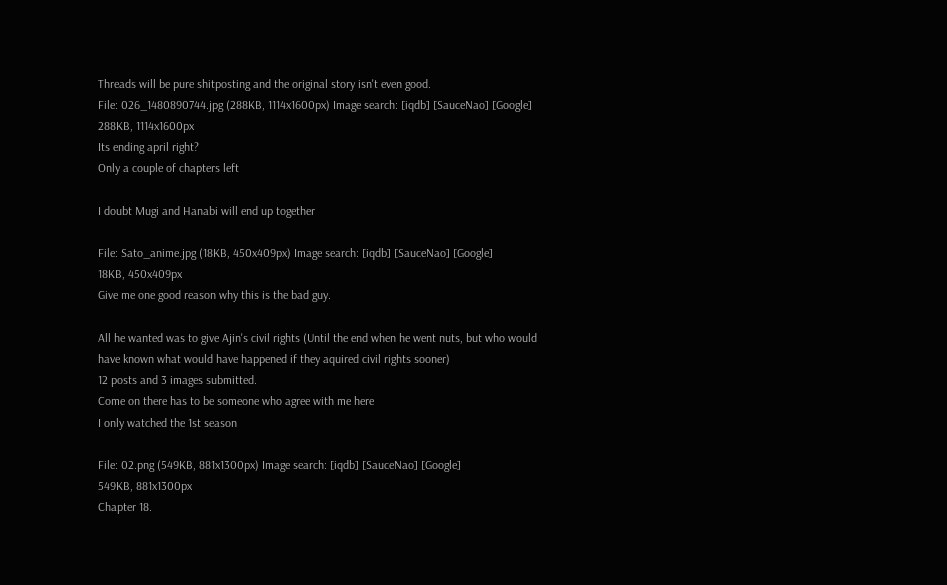Threads will be pure shitposting and the original story isn't even good.
File: 026_1480890744.jpg (288KB, 1114x1600px) Image search: [iqdb] [SauceNao] [Google]
288KB, 1114x1600px
Its ending april right?
Only a couple of chapters left

I doubt Mugi and Hanabi will end up together

File: Sato_anime.jpg (18KB, 450x409px) Image search: [iqdb] [SauceNao] [Google]
18KB, 450x409px
Give me one good reason why this is the bad guy.

All he wanted was to give Ajin's civil rights (Until the end when he went nuts, but who would have known what would have happened if they aquired civil rights sooner)
12 posts and 3 images submitted.
Come on there has to be someone who agree with me here
I only watched the 1st season

File: 02.png (549KB, 881x1300px) Image search: [iqdb] [SauceNao] [Google]
549KB, 881x1300px
Chapter 18.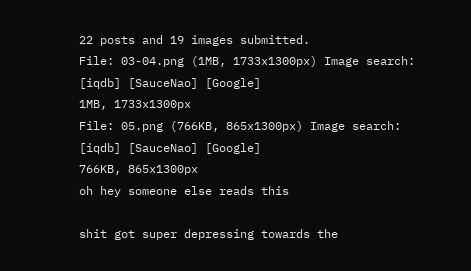22 posts and 19 images submitted.
File: 03-04.png (1MB, 1733x1300px) Image search: [iqdb] [SauceNao] [Google]
1MB, 1733x1300px
File: 05.png (766KB, 865x1300px) Image search: [iqdb] [SauceNao] [Google]
766KB, 865x1300px
oh hey someone else reads this

shit got super depressing towards the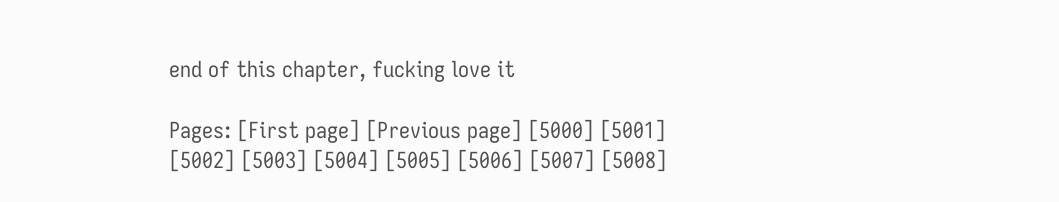end of this chapter, fucking love it

Pages: [First page] [Previous page] [5000] [5001] [5002] [5003] [5004] [5005] [5006] [5007] [5008]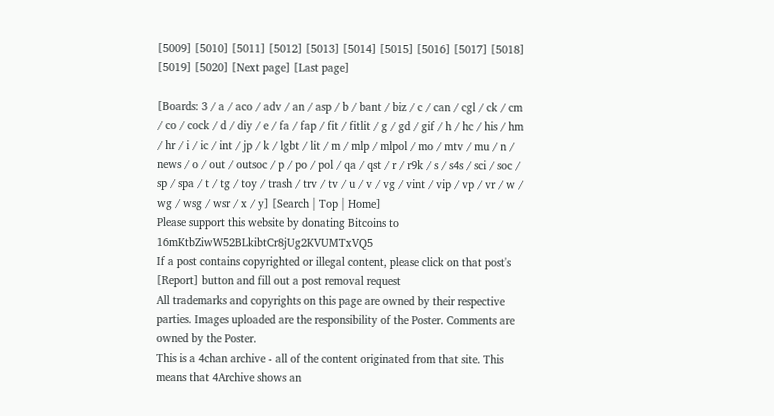[5009] [5010] [5011] [5012] [5013] [5014] [5015] [5016] [5017] [5018] [5019] [5020] [Next page] [Last page]

[Boards: 3 / a / aco / adv / an / asp / b / bant / biz / c / can / cgl / ck / cm / co / cock / d / diy / e / fa / fap / fit / fitlit / g / gd / gif / h / hc / his / hm / hr / i / ic / int / jp / k / lgbt / lit / m / mlp / mlpol / mo / mtv / mu / n / news / o / out / outsoc / p / po / pol / qa / qst / r / r9k / s / s4s / sci / soc / sp / spa / t / tg / toy / trash / trv / tv / u / v / vg / vint / vip / vp / vr / w / wg / wsg / wsr / x / y] [Search | Top | Home]
Please support this website by donating Bitcoins to 16mKtbZiwW52BLkibtCr8jUg2KVUMTxVQ5
If a post contains copyrighted or illegal content, please click on that post's [Report] button and fill out a post removal request
All trademarks and copyrights on this page are owned by their respective parties. Images uploaded are the responsibility of the Poster. Comments are owned by the Poster.
This is a 4chan archive - all of the content originated from that site. This means that 4Archive shows an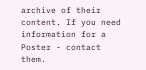archive of their content. If you need information for a Poster - contact them.